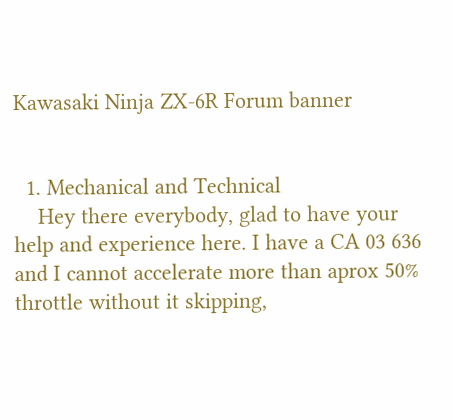Kawasaki Ninja ZX-6R Forum banner


  1. Mechanical and Technical
    Hey there everybody, glad to have your help and experience here. I have a CA 03 636 and I cannot accelerate more than aprox 50% throttle without it skipping,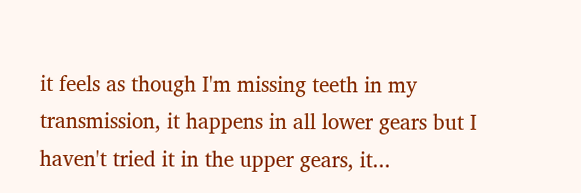it feels as though I'm missing teeth in my transmission, it happens in all lower gears but I haven't tried it in the upper gears, it...